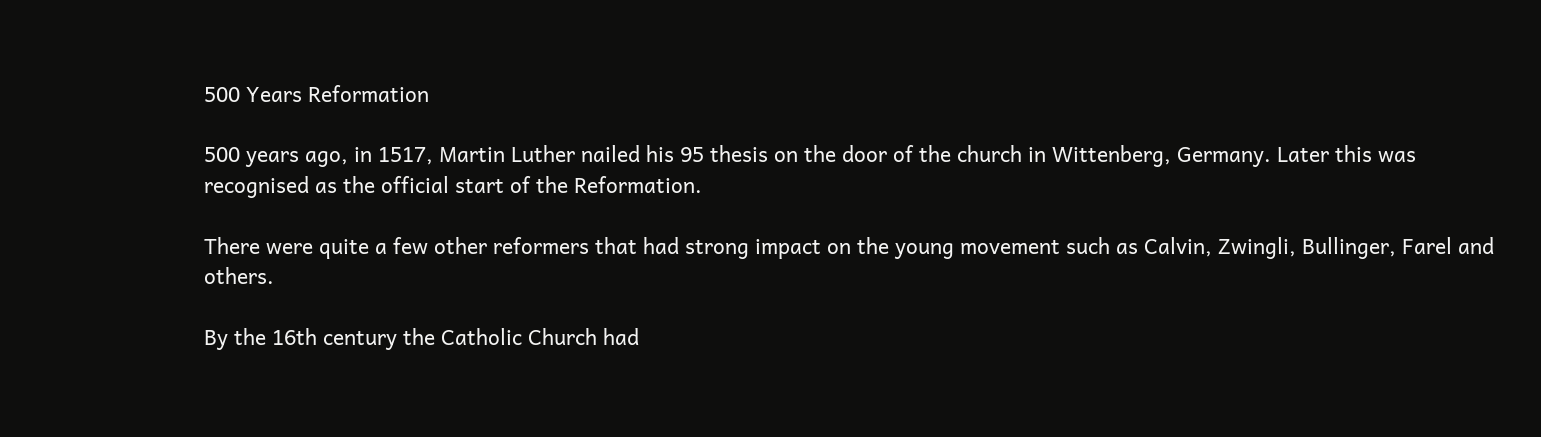500 Years Reformation

500 years ago, in 1517, Martin Luther nailed his 95 thesis on the door of the church in Wittenberg, Germany. Later this was recognised as the official start of the Reformation.

There were quite a few other reformers that had strong impact on the young movement such as Calvin, Zwingli, Bullinger, Farel and others.

By the 16th century the Catholic Church had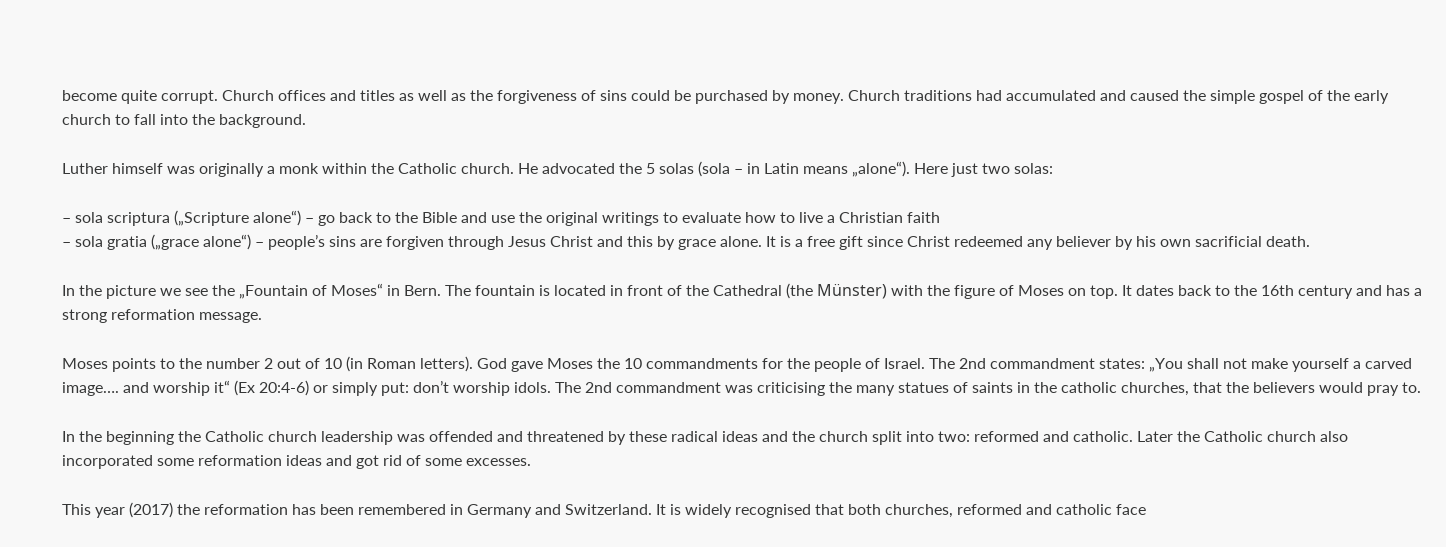become quite corrupt. Church offices and titles as well as the forgiveness of sins could be purchased by money. Church traditions had accumulated and caused the simple gospel of the early church to fall into the background.

Luther himself was originally a monk within the Catholic church. He advocated the 5 solas (sola – in Latin means „alone“). Here just two solas:

– sola scriptura („Scripture alone“) – go back to the Bible and use the original writings to evaluate how to live a Christian faith
– sola gratia („grace alone“) – people’s sins are forgiven through Jesus Christ and this by grace alone. It is a free gift since Christ redeemed any believer by his own sacrificial death.

In the picture we see the „Fountain of Moses“ in Bern. The fountain is located in front of the Cathedral (the Münster) with the figure of Moses on top. It dates back to the 16th century and has a strong reformation message.

Moses points to the number 2 out of 10 (in Roman letters). God gave Moses the 10 commandments for the people of Israel. The 2nd commandment states: „You shall not make yourself a carved image…. and worship it“ (Ex 20:4-6) or simply put: don’t worship idols. The 2nd commandment was criticising the many statues of saints in the catholic churches, that the believers would pray to.

In the beginning the Catholic church leadership was offended and threatened by these radical ideas and the church split into two: reformed and catholic. Later the Catholic church also incorporated some reformation ideas and got rid of some excesses.

This year (2017) the reformation has been remembered in Germany and Switzerland. It is widely recognised that both churches, reformed and catholic face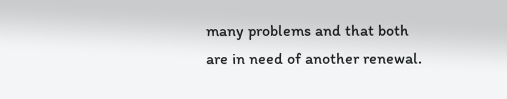many problems and that both are in need of another renewal.